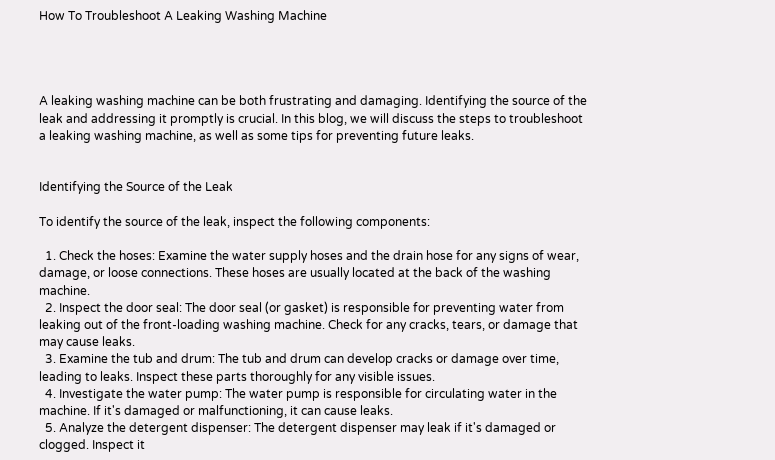How To Troubleshoot A Leaking Washing Machine




A leaking washing machine can be both frustrating and damaging. Identifying the source of the leak and addressing it promptly is crucial. In this blog, we will discuss the steps to troubleshoot a leaking washing machine, as well as some tips for preventing future leaks.


Identifying the Source of the Leak

To identify the source of the leak, inspect the following components:

  1. Check the hoses: Examine the water supply hoses and the drain hose for any signs of wear, damage, or loose connections. These hoses are usually located at the back of the washing machine.
  2. Inspect the door seal: The door seal (or gasket) is responsible for preventing water from leaking out of the front-loading washing machine. Check for any cracks, tears, or damage that may cause leaks.
  3. Examine the tub and drum: The tub and drum can develop cracks or damage over time, leading to leaks. Inspect these parts thoroughly for any visible issues.
  4. Investigate the water pump: The water pump is responsible for circulating water in the machine. If it's damaged or malfunctioning, it can cause leaks.
  5. Analyze the detergent dispenser: The detergent dispenser may leak if it's damaged or clogged. Inspect it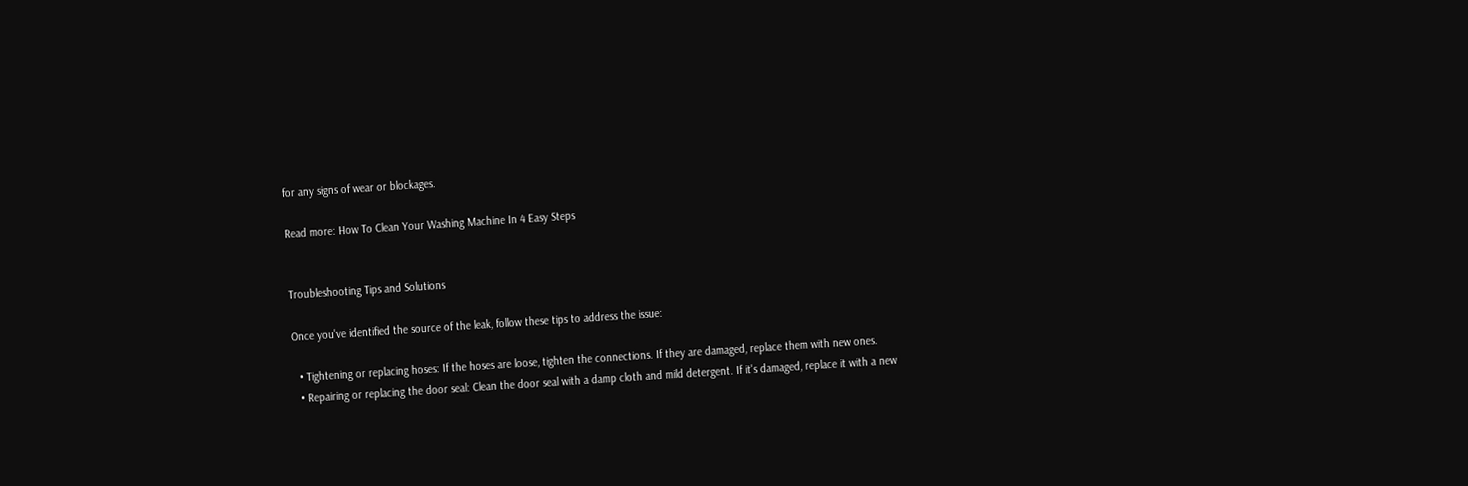for any signs of wear or blockages.

Read more: How To Clean Your Washing Machine In 4 Easy Steps


Troubleshooting Tips and Solutions

Once you've identified the source of the leak, follow these tips to address the issue:

  • Tightening or replacing hoses: If the hoses are loose, tighten the connections. If they are damaged, replace them with new ones.
  • Repairing or replacing the door seal: Clean the door seal with a damp cloth and mild detergent. If it's damaged, replace it with a new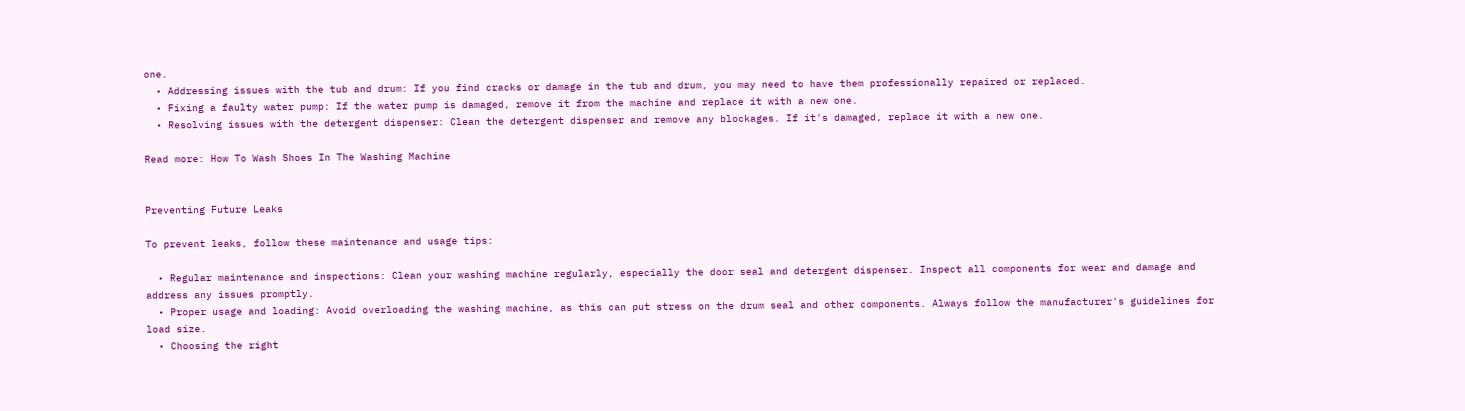one.
  • Addressing issues with the tub and drum: If you find cracks or damage in the tub and drum, you may need to have them professionally repaired or replaced.
  • Fixing a faulty water pump: If the water pump is damaged, remove it from the machine and replace it with a new one.
  • Resolving issues with the detergent dispenser: Clean the detergent dispenser and remove any blockages. If it's damaged, replace it with a new one.

Read more: How To Wash Shoes In The Washing Machine


Preventing Future Leaks

To prevent leaks, follow these maintenance and usage tips:

  • Regular maintenance and inspections: Clean your washing machine regularly, especially the door seal and detergent dispenser. Inspect all components for wear and damage and address any issues promptly.
  • Proper usage and loading: Avoid overloading the washing machine, as this can put stress on the drum seal and other components. Always follow the manufacturer's guidelines for load size.
  • Choosing the right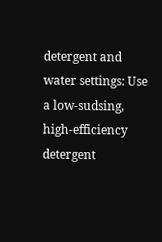detergent and water settings: Use a low-sudsing, high-efficiency detergent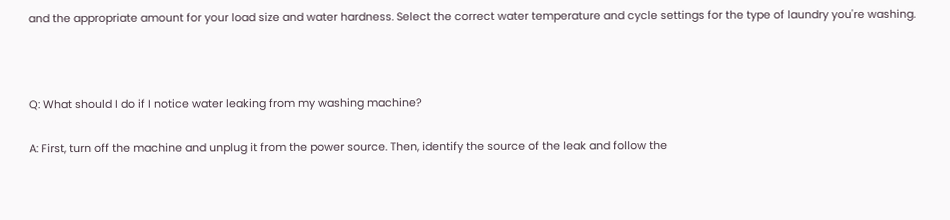and the appropriate amount for your load size and water hardness. Select the correct water temperature and cycle settings for the type of laundry you're washing.



Q: What should I do if I notice water leaking from my washing machine?

A: First, turn off the machine and unplug it from the power source. Then, identify the source of the leak and follow the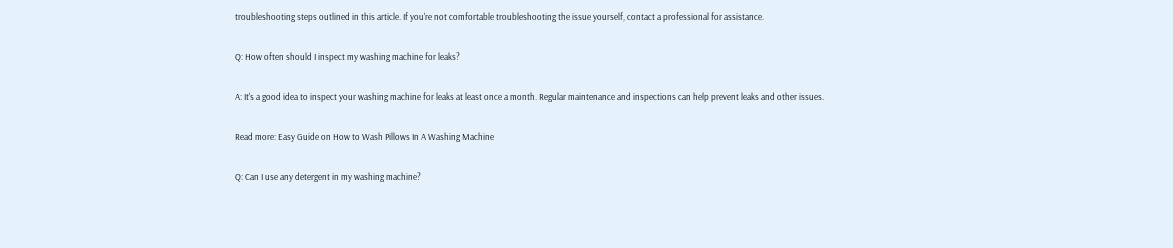troubleshooting steps outlined in this article. If you're not comfortable troubleshooting the issue yourself, contact a professional for assistance.

Q: How often should I inspect my washing machine for leaks?

A: It's a good idea to inspect your washing machine for leaks at least once a month. Regular maintenance and inspections can help prevent leaks and other issues.

Read more: Easy Guide on How to Wash Pillows In A Washing Machine

Q: Can I use any detergent in my washing machine?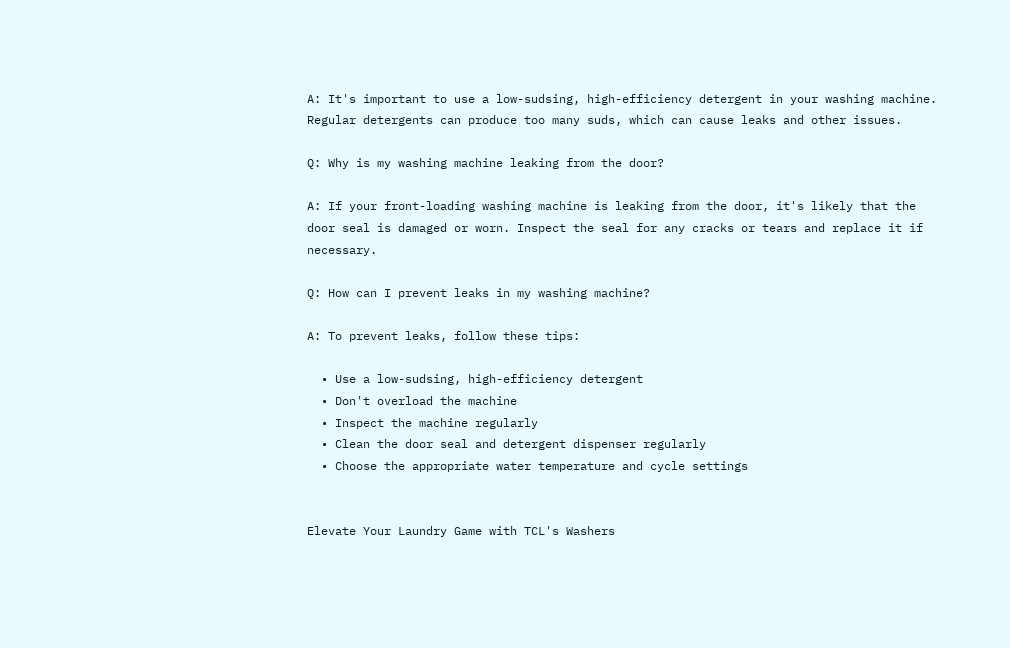A: It's important to use a low-sudsing, high-efficiency detergent in your washing machine. Regular detergents can produce too many suds, which can cause leaks and other issues.

Q: Why is my washing machine leaking from the door?

A: If your front-loading washing machine is leaking from the door, it's likely that the door seal is damaged or worn. Inspect the seal for any cracks or tears and replace it if necessary.

Q: How can I prevent leaks in my washing machine?

A: To prevent leaks, follow these tips:

  • Use a low-sudsing, high-efficiency detergent
  • Don't overload the machine
  • Inspect the machine regularly
  • Clean the door seal and detergent dispenser regularly
  • Choose the appropriate water temperature and cycle settings


Elevate Your Laundry Game with TCL's Washers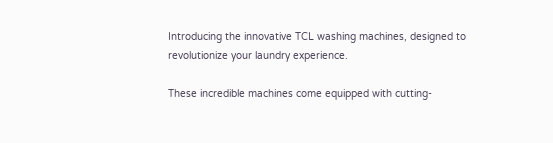Introducing the innovative TCL washing machines, designed to revolutionize your laundry experience.

These incredible machines come equipped with cutting-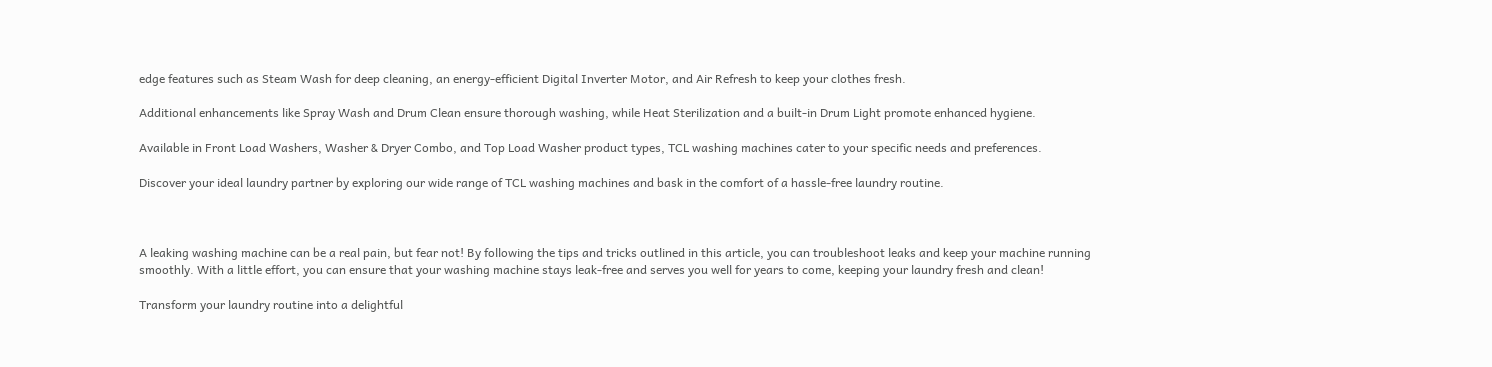edge features such as Steam Wash for deep cleaning, an energy-efficient Digital Inverter Motor, and Air Refresh to keep your clothes fresh.

Additional enhancements like Spray Wash and Drum Clean ensure thorough washing, while Heat Sterilization and a built-in Drum Light promote enhanced hygiene.

Available in Front Load Washers, Washer & Dryer Combo, and Top Load Washer product types, TCL washing machines cater to your specific needs and preferences.

Discover your ideal laundry partner by exploring our wide range of TCL washing machines and bask in the comfort of a hassle-free laundry routine.



A leaking washing machine can be a real pain, but fear not! By following the tips and tricks outlined in this article, you can troubleshoot leaks and keep your machine running smoothly. With a little effort, you can ensure that your washing machine stays leak-free and serves you well for years to come, keeping your laundry fresh and clean!

Transform your laundry routine into a delightful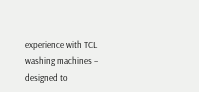experience with TCL washing machines – designed to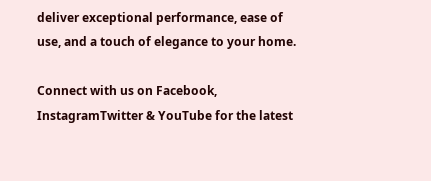deliver exceptional performance, ease of use, and a touch of elegance to your home.

Connect with us on Facebook, InstagramTwitter & YouTube for the latest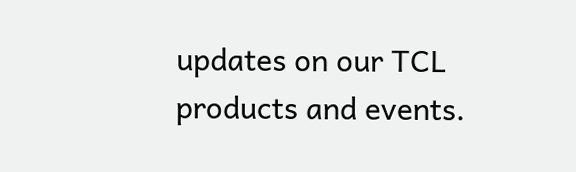updates on our TCL products and events.